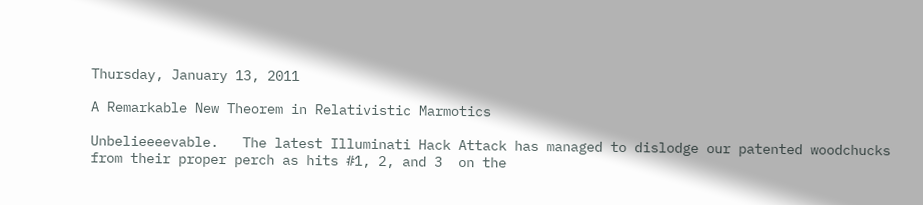Thursday, January 13, 2011

A Remarkable New Theorem in Relativistic Marmotics

Unbelieeeevable.   The latest Illuminati Hack Attack has managed to dislodge our patented woodchucks from their proper perch as hits #1, 2, and 3  on the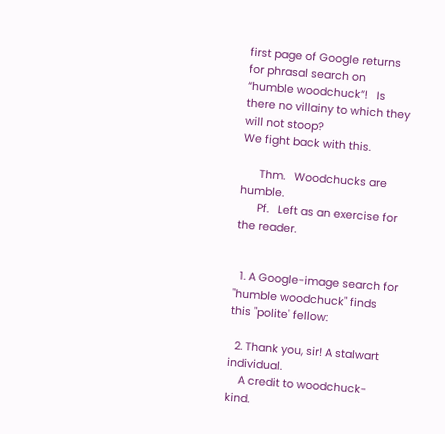first page of Google returns for phrasal search on “humble woodchuck”!   Is there no villainy to which they will not stoop?
We fight back with this.

      Thm.   Woodchucks are humble.
      Pf.   Left as an exercise for the reader.


  1. A Google-image search for "humble woodchuck" finds this "polite' fellow:

  2. Thank you, sir! A stalwart individual.
    A credit to woodchuck-kind.